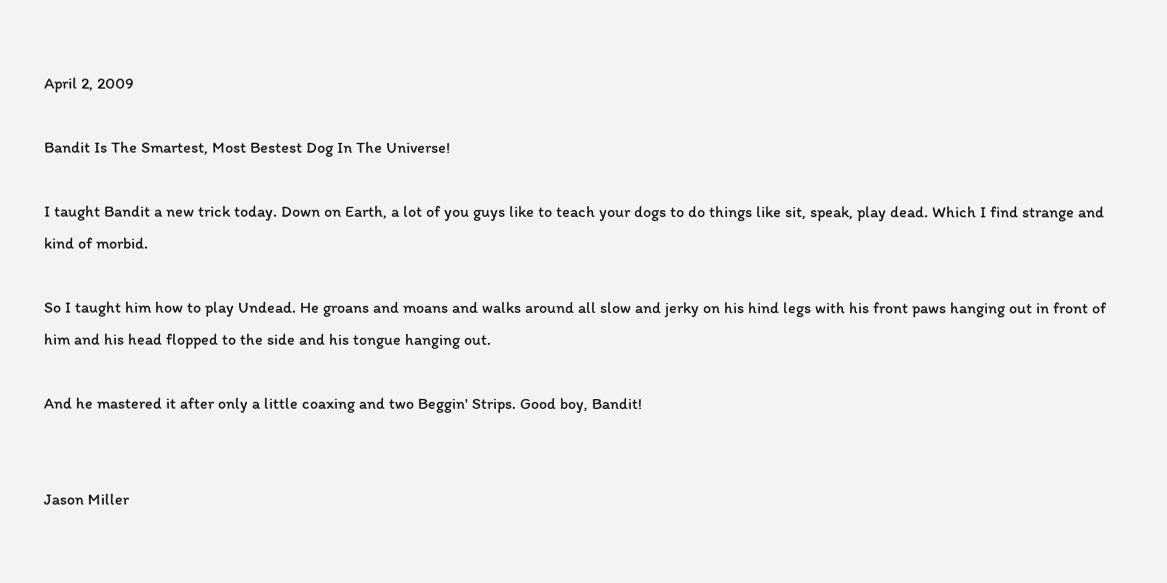April 2, 2009

Bandit Is The Smartest, Most Bestest Dog In The Universe!

I taught Bandit a new trick today. Down on Earth, a lot of you guys like to teach your dogs to do things like sit, speak, play dead. Which I find strange and kind of morbid.

So I taught him how to play Undead. He groans and moans and walks around all slow and jerky on his hind legs with his front paws hanging out in front of him and his head flopped to the side and his tongue hanging out.

And he mastered it after only a little coaxing and two Beggin' Strips. Good boy, Bandit!


Jason Miller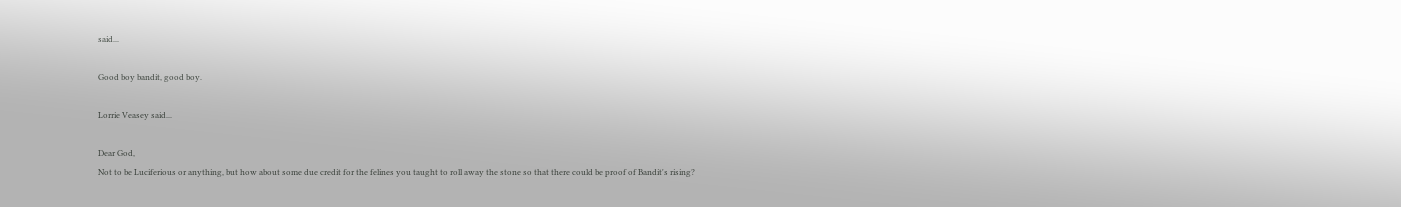said...

Good boy bandit, good boy.

Lorrie Veasey said...

Dear God,
Not to be Luciferious or anything, but how about some due credit for the felines you taught to roll away the stone so that there could be proof of Bandit's rising?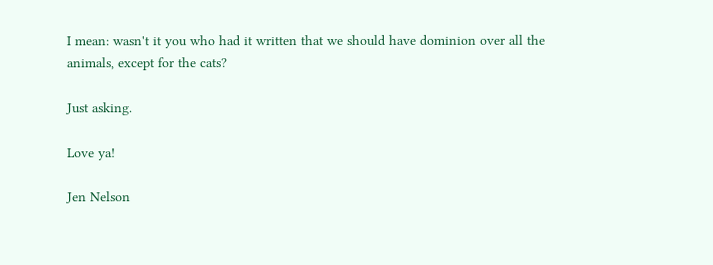I mean: wasn't it you who had it written that we should have dominion over all the animals, except for the cats?

Just asking.

Love ya!

Jen Nelson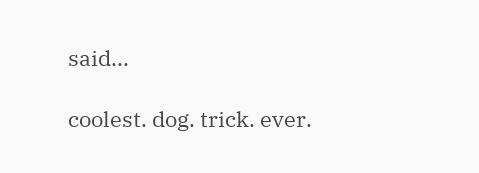said...

coolest. dog. trick. ever.